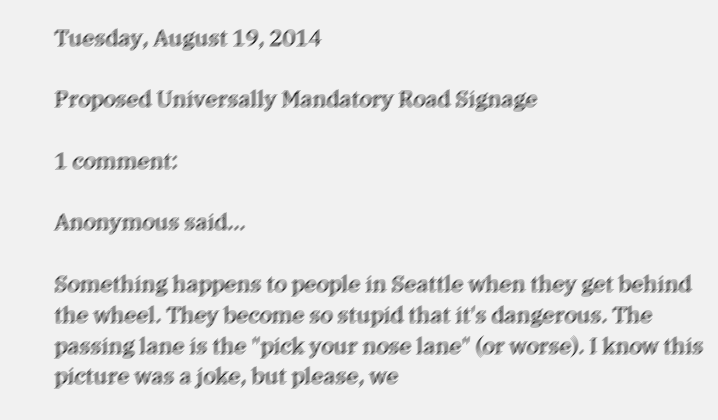Tuesday, August 19, 2014

Proposed Universally Mandatory Road Signage

1 comment:

Anonymous said...

Something happens to people in Seattle when they get behind the wheel. They become so stupid that it's dangerous. The passing lane is the "pick your nose lane" (or worse). I know this picture was a joke, but please, we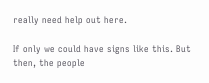really need help out here.

If only we could have signs like this. But then, the people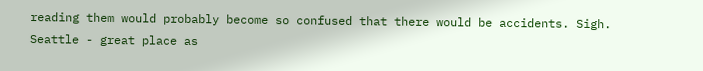reading them would probably become so confused that there would be accidents. Sigh. Seattle - great place as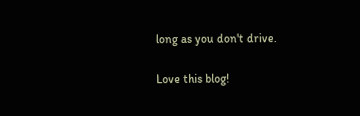long as you don't drive.

Love this blog!